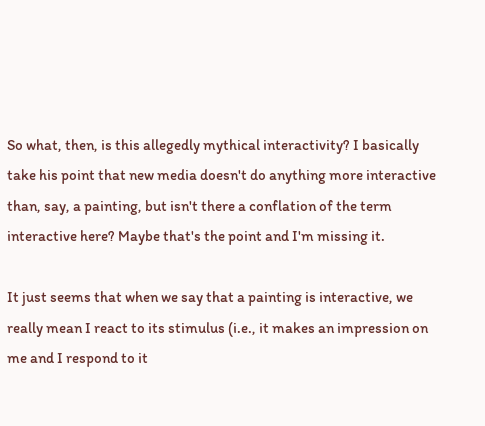So what, then, is this allegedly mythical interactivity? I basically take his point that new media doesn't do anything more interactive than, say, a painting, but isn't there a conflation of the term interactive here? Maybe that's the point and I'm missing it.

It just seems that when we say that a painting is interactive, we really mean I react to its stimulus (i.e., it makes an impression on me and I respond to it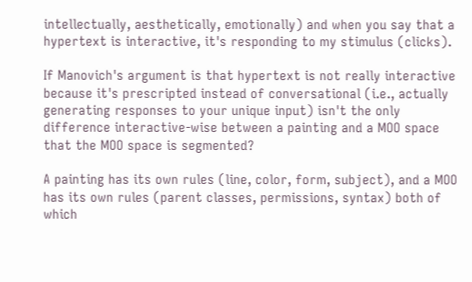intellectually, aesthetically, emotionally) and when you say that a hypertext is interactive, it's responding to my stimulus (clicks).

If Manovich's argument is that hypertext is not really interactive because it's prescripted instead of conversational (i.e., actually generating responses to your unique input) isn't the only difference interactive-wise between a painting and a MOO space that the MOO space is segmented?

A painting has its own rules (line, color, form, subject), and a MOO has its own rules (parent classes, permissions, syntax) both of which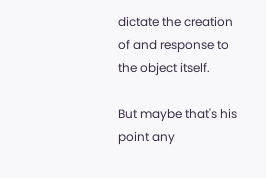dictate the creation of and response to the object itself.

But maybe that's his point any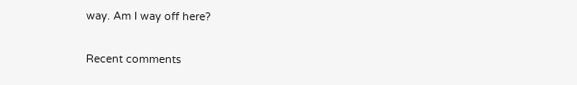way. Am I way off here?

Recent comments